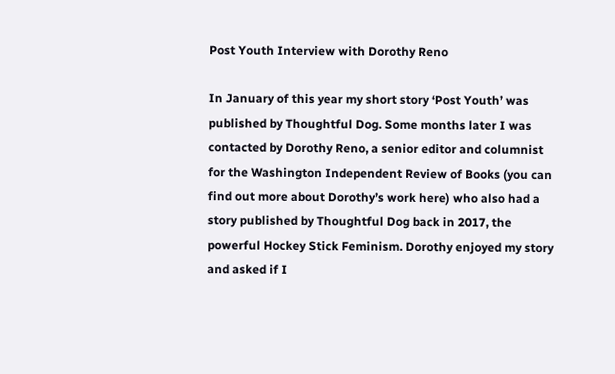Post Youth Interview with Dorothy Reno

In January of this year my short story ‘Post Youth’ was published by Thoughtful Dog. Some months later I was contacted by Dorothy Reno, a senior editor and columnist for the Washington Independent Review of Books (you can find out more about Dorothy’s work here) who also had a story published by Thoughtful Dog back in 2017, the powerful Hockey Stick Feminism. Dorothy enjoyed my story and asked if I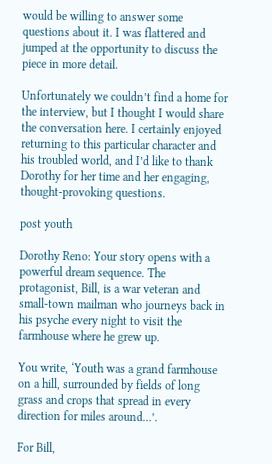would be willing to answer some questions about it. I was flattered and jumped at the opportunity to discuss the piece in more detail.

Unfortunately we couldn’t find a home for the interview, but I thought I would share the conversation here. I certainly enjoyed returning to this particular character and his troubled world, and I’d like to thank Dorothy for her time and her engaging, thought-provoking questions.

post youth

Dorothy Reno: Your story opens with a powerful dream sequence. The protagonist, Bill, is a war veteran and small-town mailman who journeys back in his psyche every night to visit the farmhouse where he grew up.

You write, ‘Youth was a grand farmhouse on a hill, surrounded by fields of long grass and crops that spread in every direction for miles around…’.

For Bill,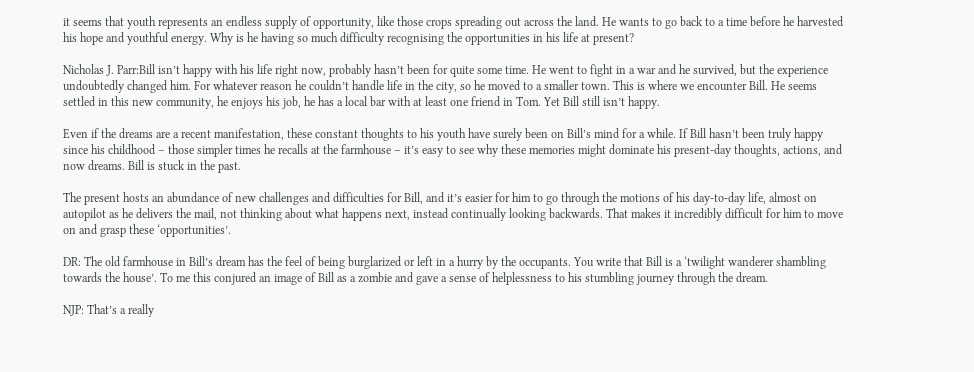it seems that youth represents an endless supply of opportunity, like those crops spreading out across the land. He wants to go back to a time before he harvested his hope and youthful energy. Why is he having so much difficulty recognising the opportunities in his life at present?

Nicholas J. Parr:Bill isn’t happy with his life right now, probably hasn’t been for quite some time. He went to fight in a war and he survived, but the experience undoubtedly changed him. For whatever reason he couldn’t handle life in the city, so he moved to a smaller town. This is where we encounter Bill. He seems settled in this new community, he enjoys his job, he has a local bar with at least one friend in Tom. Yet Bill still isn’t happy.

Even if the dreams are a recent manifestation, these constant thoughts to his youth have surely been on Bill’s mind for a while. If Bill hasn’t been truly happy since his childhood – those simpler times he recalls at the farmhouse – it’s easy to see why these memories might dominate his present-day thoughts, actions, and now dreams. Bill is stuck in the past.

The present hosts an abundance of new challenges and difficulties for Bill, and it’s easier for him to go through the motions of his day-to-day life, almost on autopilot as he delivers the mail, not thinking about what happens next, instead continually looking backwards. That makes it incredibly difficult for him to move on and grasp these ‘opportunities’.

DR: The old farmhouse in Bill’s dream has the feel of being burglarized or left in a hurry by the occupants. You write that Bill is a ‘twilight wanderer shambling towards the house’. To me this conjured an image of Bill as a zombie and gave a sense of helplessness to his stumbling journey through the dream.

NJP: That’s a really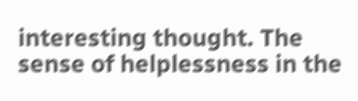interesting thought. The sense of helplessness in the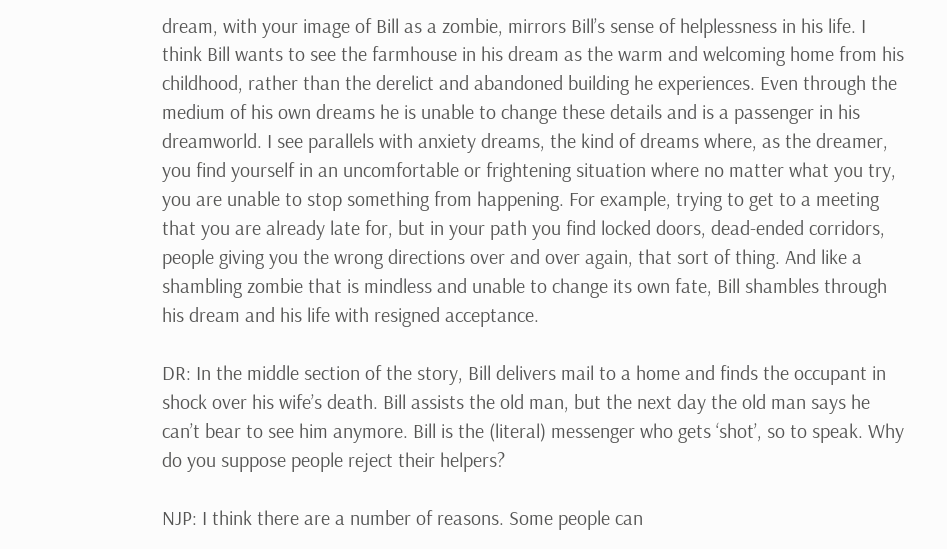dream, with your image of Bill as a zombie, mirrors Bill’s sense of helplessness in his life. I think Bill wants to see the farmhouse in his dream as the warm and welcoming home from his childhood, rather than the derelict and abandoned building he experiences. Even through the medium of his own dreams he is unable to change these details and is a passenger in his dreamworld. I see parallels with anxiety dreams, the kind of dreams where, as the dreamer, you find yourself in an uncomfortable or frightening situation where no matter what you try, you are unable to stop something from happening. For example, trying to get to a meeting that you are already late for, but in your path you find locked doors, dead-ended corridors, people giving you the wrong directions over and over again, that sort of thing. And like a shambling zombie that is mindless and unable to change its own fate, Bill shambles through his dream and his life with resigned acceptance.

DR: In the middle section of the story, Bill delivers mail to a home and finds the occupant in shock over his wife’s death. Bill assists the old man, but the next day the old man says he can’t bear to see him anymore. Bill is the (literal) messenger who gets ‘shot’, so to speak. Why do you suppose people reject their helpers?

NJP: I think there are a number of reasons. Some people can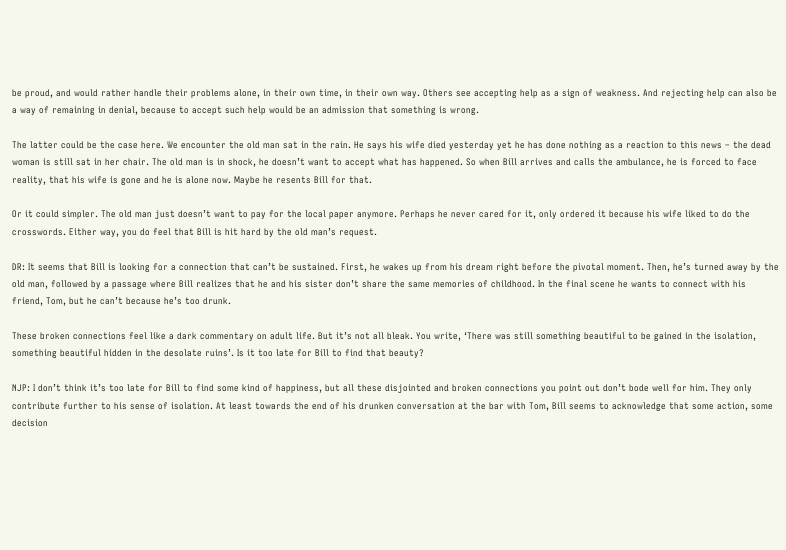be proud, and would rather handle their problems alone, in their own time, in their own way. Others see accepting help as a sign of weakness. And rejecting help can also be a way of remaining in denial, because to accept such help would be an admission that something is wrong.

The latter could be the case here. We encounter the old man sat in the rain. He says his wife died yesterday yet he has done nothing as a reaction to this news – the dead woman is still sat in her chair. The old man is in shock, he doesn’t want to accept what has happened. So when Bill arrives and calls the ambulance, he is forced to face reality, that his wife is gone and he is alone now. Maybe he resents Bill for that.

Or it could simpler. The old man just doesn’t want to pay for the local paper anymore. Perhaps he never cared for it, only ordered it because his wife liked to do the crosswords. Either way, you do feel that Bill is hit hard by the old man’s request.

DR: It seems that Bill is looking for a connection that can’t be sustained. First, he wakes up from his dream right before the pivotal moment. Then, he’s turned away by the old man, followed by a passage where Bill realizes that he and his sister don’t share the same memories of childhood. In the final scene he wants to connect with his friend, Tom, but he can’t because he’s too drunk.

These broken connections feel like a dark commentary on adult life. But it’s not all bleak. You write, ‘There was still something beautiful to be gained in the isolation, something beautiful hidden in the desolate ruins’. Is it too late for Bill to find that beauty?

NJP: I don’t think it’s too late for Bill to find some kind of happiness, but all these disjointed and broken connections you point out don’t bode well for him. They only contribute further to his sense of isolation. At least towards the end of his drunken conversation at the bar with Tom, Bill seems to acknowledge that some action, some decision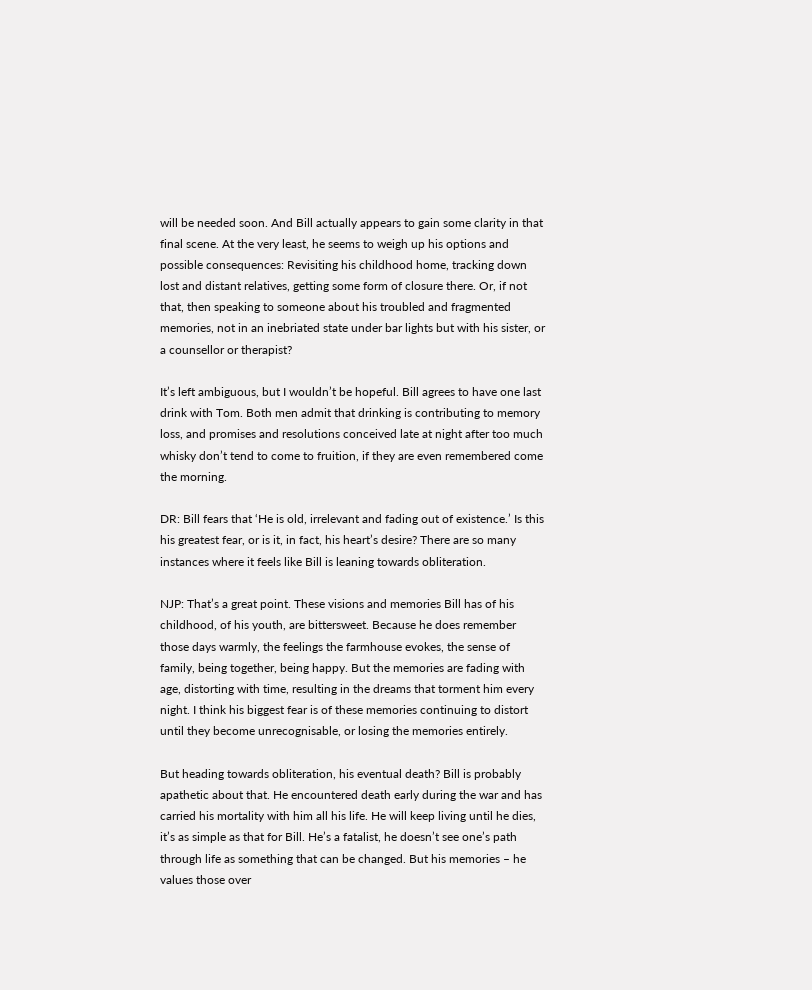will be needed soon. And Bill actually appears to gain some clarity in that final scene. At the very least, he seems to weigh up his options and possible consequences: Revisiting his childhood home, tracking down lost and distant relatives, getting some form of closure there. Or, if not that, then speaking to someone about his troubled and fragmented memories, not in an inebriated state under bar lights but with his sister, or a counsellor or therapist?

It’s left ambiguous, but I wouldn’t be hopeful. Bill agrees to have one last drink with Tom. Both men admit that drinking is contributing to memory loss, and promises and resolutions conceived late at night after too much whisky don’t tend to come to fruition, if they are even remembered come the morning.

DR: Bill fears that ‘He is old, irrelevant and fading out of existence.’ Is this his greatest fear, or is it, in fact, his heart’s desire? There are so many instances where it feels like Bill is leaning towards obliteration.

NJP: That’s a great point. These visions and memories Bill has of his childhood, of his youth, are bittersweet. Because he does remember those days warmly, the feelings the farmhouse evokes, the sense of family, being together, being happy. But the memories are fading with age, distorting with time, resulting in the dreams that torment him every night. I think his biggest fear is of these memories continuing to distort until they become unrecognisable, or losing the memories entirely.

But heading towards obliteration, his eventual death? Bill is probably apathetic about that. He encountered death early during the war and has carried his mortality with him all his life. He will keep living until he dies, it’s as simple as that for Bill. He’s a fatalist, he doesn’t see one’s path through life as something that can be changed. But his memories – he values those over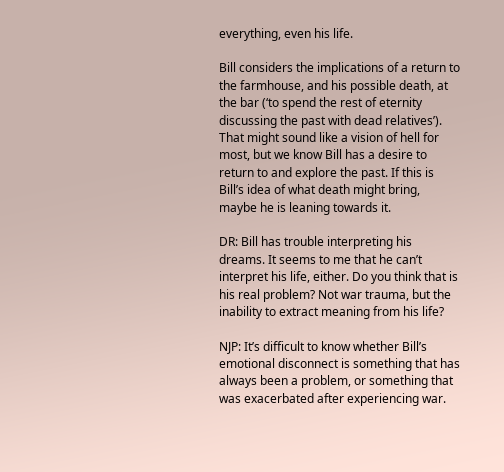everything, even his life.

Bill considers the implications of a return to the farmhouse, and his possible death, at the bar (‘to spend the rest of eternity discussing the past with dead relatives’). That might sound like a vision of hell for most, but we know Bill has a desire to return to and explore the past. If this is Bill’s idea of what death might bring, maybe he is leaning towards it.

DR: Bill has trouble interpreting his dreams. It seems to me that he can’t interpret his life, either. Do you think that is his real problem? Not war trauma, but the inability to extract meaning from his life?

NJP: It’s difficult to know whether Bill’s emotional disconnect is something that has always been a problem, or something that was exacerbated after experiencing war.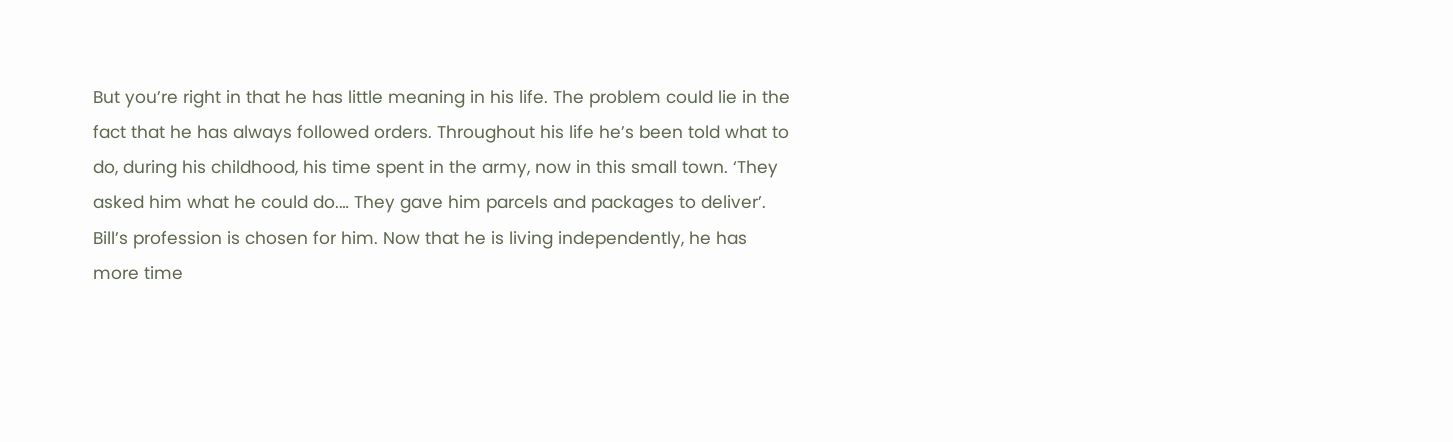But you’re right in that he has little meaning in his life. The problem could lie in the fact that he has always followed orders. Throughout his life he’s been told what to do, during his childhood, his time spent in the army, now in this small town. ‘They asked him what he could do.… They gave him parcels and packages to deliver’. Bill’s profession is chosen for him. Now that he is living independently, he has more time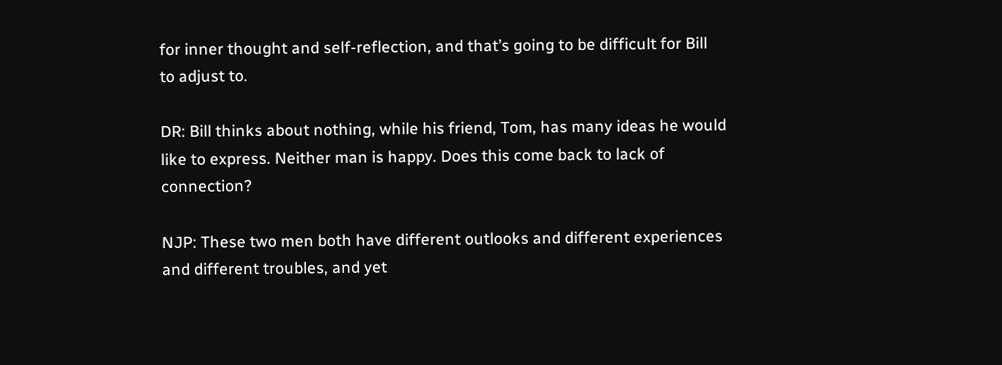for inner thought and self-reflection, and that’s going to be difficult for Bill to adjust to.

DR: Bill thinks about nothing, while his friend, Tom, has many ideas he would like to express. Neither man is happy. Does this come back to lack of connection?

NJP: These two men both have different outlooks and different experiences and different troubles, and yet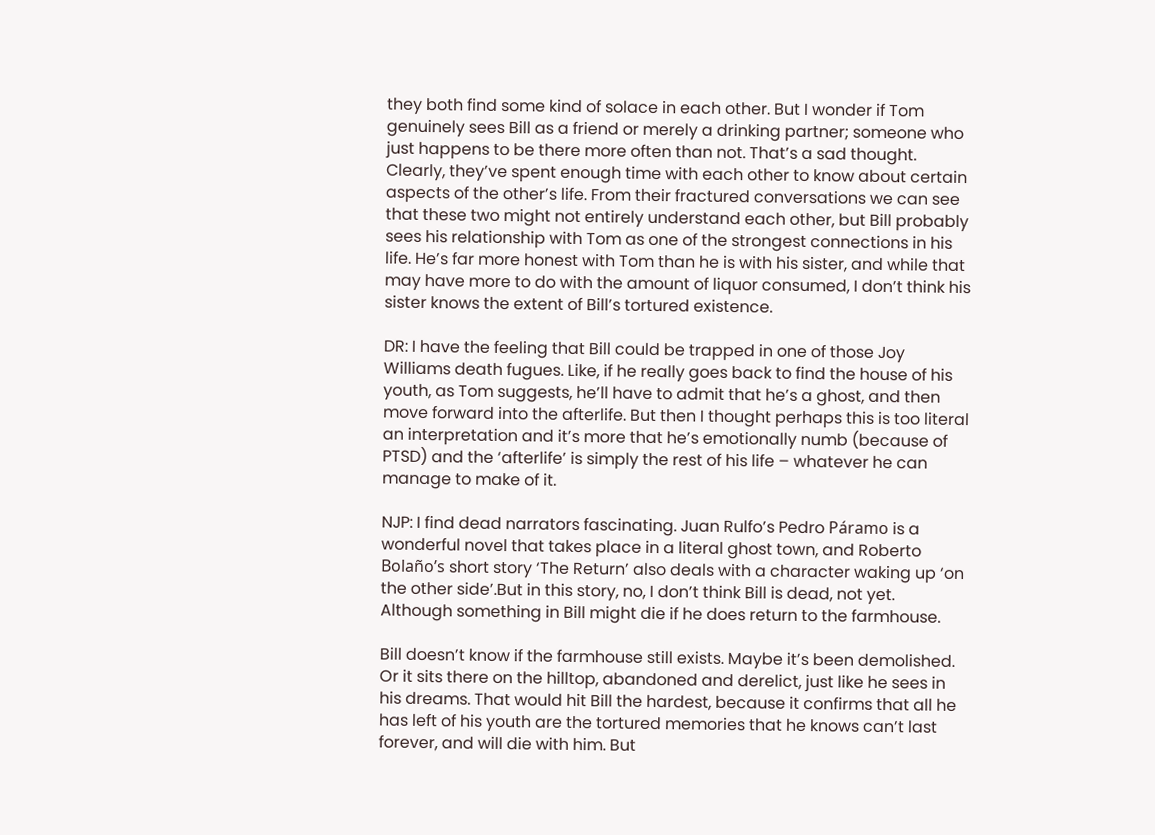they both find some kind of solace in each other. But I wonder if Tom genuinely sees Bill as a friend or merely a drinking partner; someone who just happens to be there more often than not. That’s a sad thought. Clearly, they’ve spent enough time with each other to know about certain aspects of the other’s life. From their fractured conversations we can see that these two might not entirely understand each other, but Bill probably sees his relationship with Tom as one of the strongest connections in his life. He’s far more honest with Tom than he is with his sister, and while that may have more to do with the amount of liquor consumed, I don’t think his sister knows the extent of Bill’s tortured existence.

DR: I have the feeling that Bill could be trapped in one of those Joy Williams death fugues. Like, if he really goes back to find the house of his youth, as Tom suggests, he’ll have to admit that he’s a ghost, and then move forward into the afterlife. But then I thought perhaps this is too literal an interpretation and it’s more that he’s emotionally numb (because of PTSD) and the ‘afterlife’ is simply the rest of his life – whatever he can manage to make of it.

NJP: I find dead narrators fascinating. Juan Rulfo’s Pedro Páramo is a wonderful novel that takes place in a literal ghost town, and Roberto Bolaño’s short story ‘The Return’ also deals with a character waking up ‘on the other side’.But in this story, no, I don’t think Bill is dead, not yet. Although something in Bill might die if he does return to the farmhouse.

Bill doesn’t know if the farmhouse still exists. Maybe it’s been demolished. Or it sits there on the hilltop, abandoned and derelict, just like he sees in his dreams. That would hit Bill the hardest, because it confirms that all he has left of his youth are the tortured memories that he knows can’t last forever, and will die with him. But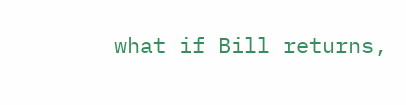what if Bill returns,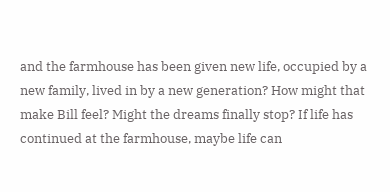and the farmhouse has been given new life, occupied by a new family, lived in by a new generation? How might that make Bill feel? Might the dreams finally stop? If life has continued at the farmhouse, maybe life can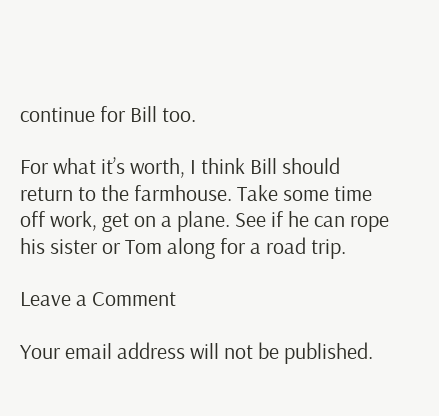continue for Bill too.

For what it’s worth, I think Bill should return to the farmhouse. Take some time off work, get on a plane. See if he can rope his sister or Tom along for a road trip.

Leave a Comment

Your email address will not be published.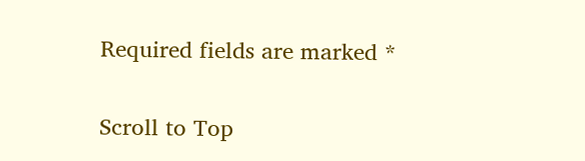Required fields are marked *

Scroll to Top